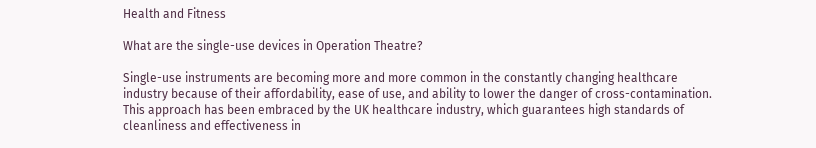Health and Fitness

What are the single-use devices in Operation Theatre?

Single-use instruments are becoming more and more common in the constantly changing healthcare industry because of their affordability, ease of use, and ability to lower the danger of cross-contamination. This approach has been embraced by the UK healthcare industry, which guarantees high standards of cleanliness and effectiveness in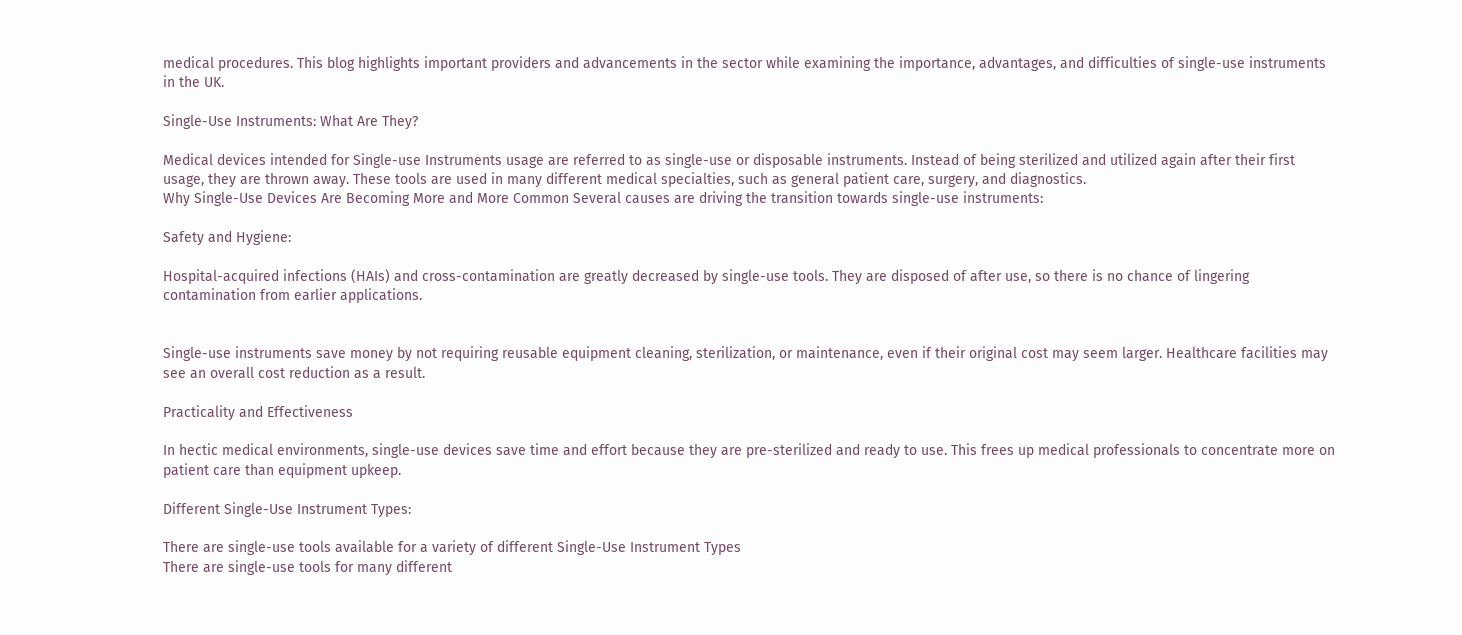medical procedures. This blog highlights important providers and advancements in the sector while examining the importance, advantages, and difficulties of single-use instruments in the UK.

Single-Use Instruments: What Are They?

Medical devices intended for Single-use Instruments usage are referred to as single-use or disposable instruments. Instead of being sterilized and utilized again after their first usage, they are thrown away. These tools are used in many different medical specialties, such as general patient care, surgery, and diagnostics.
Why Single-Use Devices Are Becoming More and More Common Several causes are driving the transition towards single-use instruments:

Safety and Hygiene:

Hospital-acquired infections (HAIs) and cross-contamination are greatly decreased by single-use tools. They are disposed of after use, so there is no chance of lingering contamination from earlier applications.


Single-use instruments save money by not requiring reusable equipment cleaning, sterilization, or maintenance, even if their original cost may seem larger. Healthcare facilities may see an overall cost reduction as a result.

Practicality and Effectiveness

In hectic medical environments, single-use devices save time and effort because they are pre-sterilized and ready to use. This frees up medical professionals to concentrate more on patient care than equipment upkeep.

Different Single-Use Instrument Types:

There are single-use tools available for a variety of different Single-Use Instrument Types
There are single-use tools for many different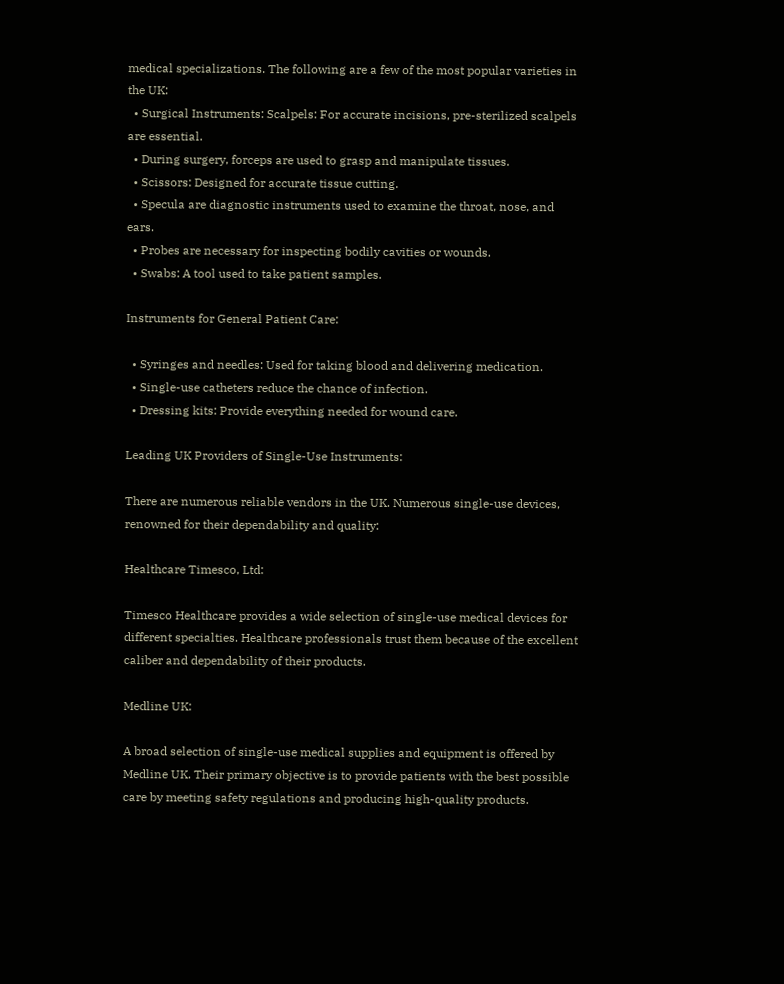medical specializations. The following are a few of the most popular varieties in the UK:
  • Surgical Instruments: Scalpels: For accurate incisions, pre-sterilized scalpels are essential.
  • During surgery, forceps are used to grasp and manipulate tissues.
  • Scissors: Designed for accurate tissue cutting.
  • Specula are diagnostic instruments used to examine the throat, nose, and ears.
  • Probes are necessary for inspecting bodily cavities or wounds.
  • Swabs: A tool used to take patient samples.

Instruments for General Patient Care:

  • Syringes and needles: Used for taking blood and delivering medication.
  • Single-use catheters reduce the chance of infection.
  • Dressing kits: Provide everything needed for wound care.

Leading UK Providers of Single-Use Instruments:

There are numerous reliable vendors in the UK. Numerous single-use devices, renowned for their dependability and quality:

Healthcare Timesco, Ltd:

Timesco Healthcare provides a wide selection of single-use medical devices for different specialties. Healthcare professionals trust them because of the excellent caliber and dependability of their products.

Medline UK:

A broad selection of single-use medical supplies and equipment is offered by Medline UK. Their primary objective is to provide patients with the best possible care by meeting safety regulations and producing high-quality products.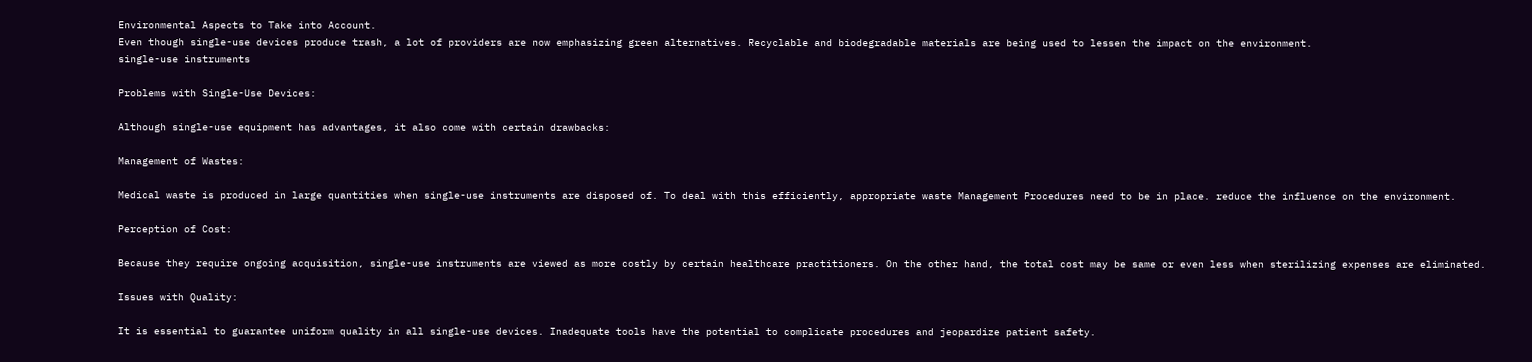Environmental Aspects to Take into Account.
Even though single-use devices produce trash, a lot of providers are now emphasizing green alternatives. Recyclable and biodegradable materials are being used to lessen the impact on the environment.
single-use instruments

Problems with Single-Use Devices:

Although single-use equipment has advantages, it also come with certain drawbacks:

Management of Wastes:

Medical waste is produced in large quantities when single-use instruments are disposed of. To deal with this efficiently, appropriate waste Management Procedures need to be in place. reduce the influence on the environment.

Perception of Cost:

Because they require ongoing acquisition, single-use instruments are viewed as more costly by certain healthcare practitioners. On the other hand, the total cost may be same or even less when sterilizing expenses are eliminated.

Issues with Quality:

It is essential to guarantee uniform quality in all single-use devices. Inadequate tools have the potential to complicate procedures and jeopardize patient safety.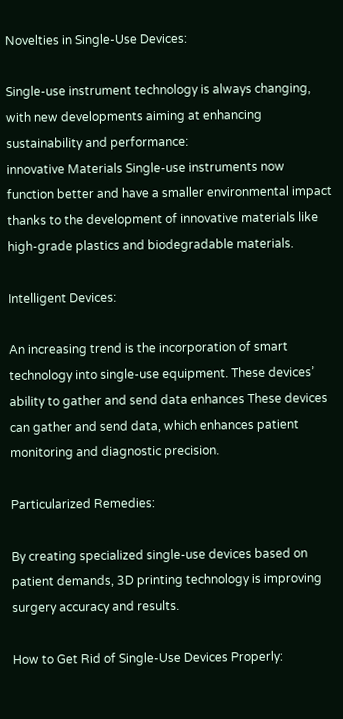Novelties in Single-Use Devices:

Single-use instrument technology is always changing, with new developments aiming at enhancing sustainability and performance:
innovative Materials Single-use instruments now function better and have a smaller environmental impact thanks to the development of innovative materials like high-grade plastics and biodegradable materials.

Intelligent Devices:

An increasing trend is the incorporation of smart technology into single-use equipment. These devices’ ability to gather and send data enhances These devices can gather and send data, which enhances patient monitoring and diagnostic precision.

Particularized Remedies:

By creating specialized single-use devices based on patient demands, 3D printing technology is improving surgery accuracy and results.

How to Get Rid of Single-Use Devices Properly: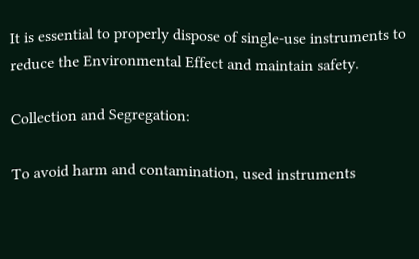It is essential to properly dispose of single-use instruments to reduce the Environmental Effect and maintain safety.

Collection and Segregation:

To avoid harm and contamination, used instruments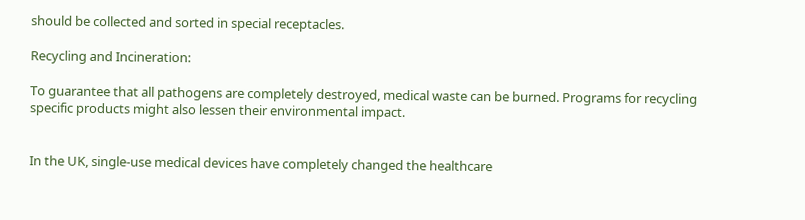should be collected and sorted in special receptacles.

Recycling and Incineration:

To guarantee that all pathogens are completely destroyed, medical waste can be burned. Programs for recycling specific products might also lessen their environmental impact.


In the UK, single-use medical devices have completely changed the healthcare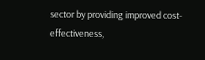sector by providing improved cost-effectiveness,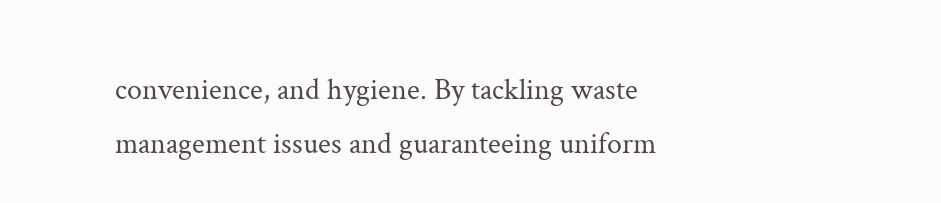convenience, and hygiene. By tackling waste management issues and guaranteeing uniform